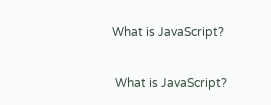What is JavaScript?

 What is JavaScript?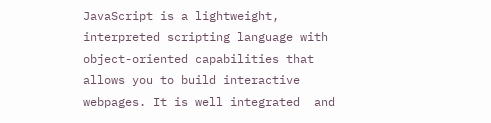JavaScript is a lightweight, interpreted scripting language with object-oriented capabilities that allows you to build interactive webpages. It is well integrated  and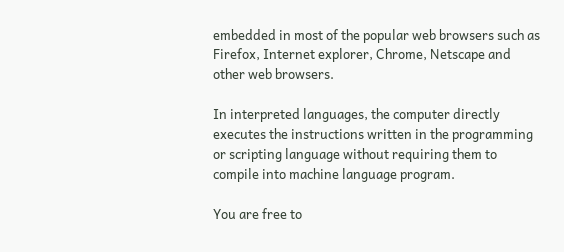embedded in most of the popular web browsers such as Firefox, Internet explorer, Chrome, Netscape and other web browsers.

In interpreted languages, the computer directly executes the instructions written in the programming or scripting language without requiring them to compile into machine language program.

You are free to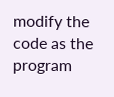modify the code as the program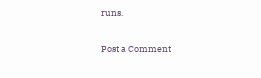runs.

Post a Comment